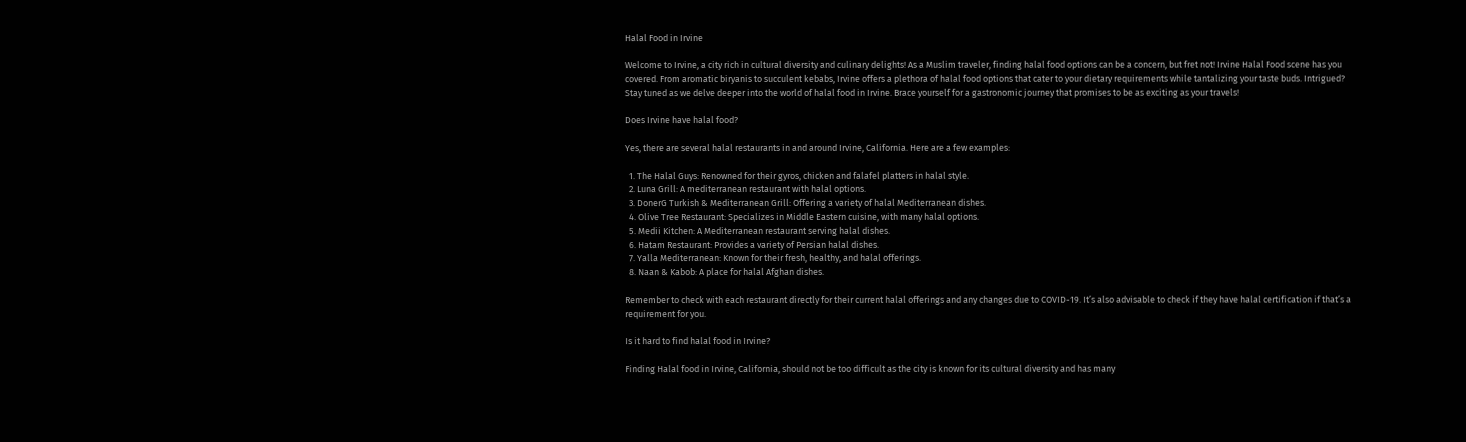Halal Food in Irvine

Welcome to Irvine, a city rich in cultural diversity and culinary delights! As a Muslim traveler, finding halal food options can be a concern, but fret not! Irvine Halal Food scene has you covered. From aromatic biryanis to succulent kebabs, Irvine offers a plethora of halal food options that cater to your dietary requirements while tantalizing your taste buds. Intrigued? Stay tuned as we delve deeper into the world of halal food in Irvine. Brace yourself for a gastronomic journey that promises to be as exciting as your travels!

Does Irvine have halal food?

Yes, there are several halal restaurants in and around Irvine, California. Here are a few examples:

  1. The Halal Guys: Renowned for their gyros, chicken and falafel platters in halal style.
  2. Luna Grill: A mediterranean restaurant with halal options.
  3. DonerG Turkish & Mediterranean Grill: Offering a variety of halal Mediterranean dishes.
  4. Olive Tree Restaurant: Specializes in Middle Eastern cuisine, with many halal options.
  5. Medii Kitchen: A Mediterranean restaurant serving halal dishes.
  6. Hatam Restaurant: Provides a variety of Persian halal dishes.
  7. Yalla Mediterranean: Known for their fresh, healthy, and halal offerings.
  8. Naan & Kabob: A place for halal Afghan dishes.

Remember to check with each restaurant directly for their current halal offerings and any changes due to COVID-19. It’s also advisable to check if they have halal certification if that’s a requirement for you.

Is it hard to find halal food in Irvine?

Finding Halal food in Irvine, California, should not be too difficult as the city is known for its cultural diversity and has many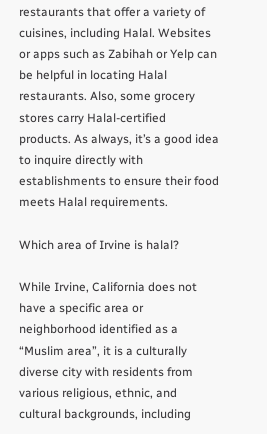restaurants that offer a variety of cuisines, including Halal. Websites or apps such as Zabihah or Yelp can be helpful in locating Halal restaurants. Also, some grocery stores carry Halal-certified products. As always, it’s a good idea to inquire directly with establishments to ensure their food meets Halal requirements.

Which area of Irvine is halal?

While Irvine, California does not have a specific area or neighborhood identified as a “Muslim area”, it is a culturally diverse city with residents from various religious, ethnic, and cultural backgrounds, including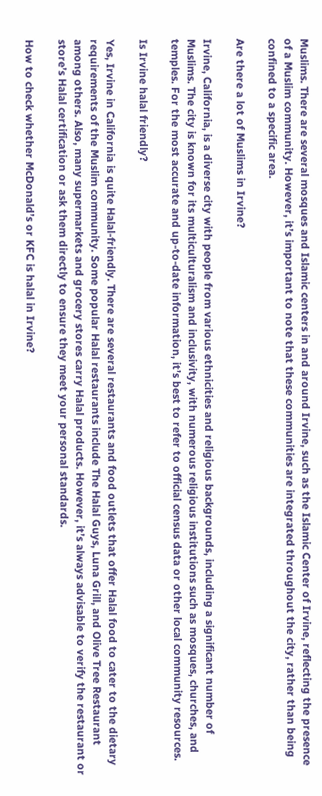Muslims. There are several mosques and Islamic centers in and around Irvine, such as the Islamic Center of Irvine, reflecting the presence of a Muslim community. However, it’s important to note that these communities are integrated throughout the city, rather than being confined to a specific area.

Are there a lot of Muslims in Irvine?

Irvine, California, is a diverse city with people from various ethnicities and religious backgrounds, including a significant number of Muslims. The city is known for its multiculturalism and inclusivity, with numerous religious institutions such as mosques, churches, and temples. For the most accurate and up-to-date information, it’s best to refer to official census data or other local community resources.

Is Irvine halal friendly?

Yes, Irvine in California is quite Halal-friendly. There are several restaurants and food outlets that offer Halal food to cater to the dietary requirements of the Muslim community. Some popular Halal restaurants include The Halal Guys, Luna Grill, and Olive Tree Restaurant among others. Also, many supermarkets and grocery stores carry Halal products. However, it’s always advisable to verify the restaurant or store’s Halal certification or ask them directly to ensure they meet your personal standards.

How to check whether McDonald’s or KFC is halal in Irvine?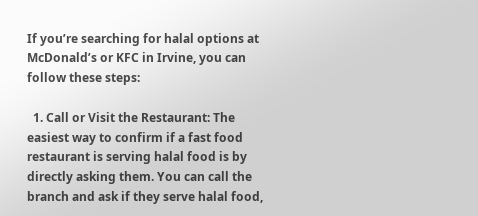If you’re searching for halal options at McDonald’s or KFC in Irvine, you can follow these steps:

  1. Call or Visit the Restaurant: The easiest way to confirm if a fast food restaurant is serving halal food is by directly asking them. You can call the branch and ask if they serve halal food,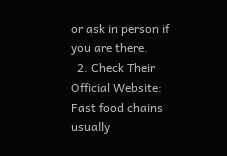or ask in person if you are there.
  2. Check Their Official Website: Fast food chains usually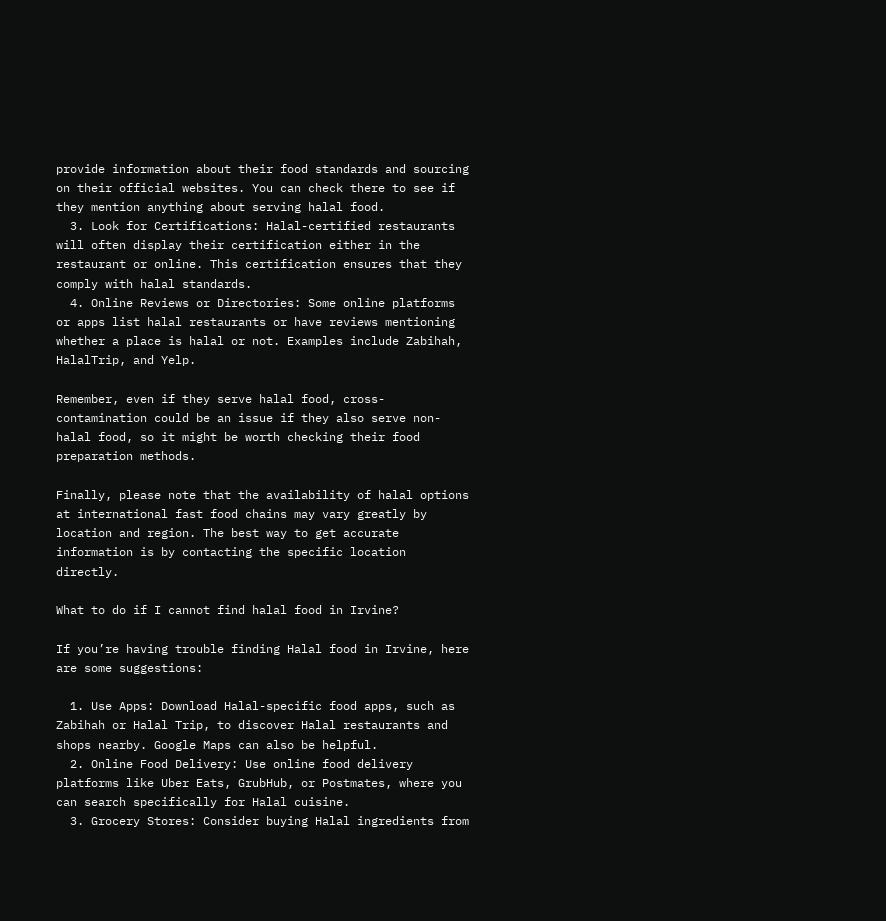provide information about their food standards and sourcing on their official websites. You can check there to see if they mention anything about serving halal food.
  3. Look for Certifications: Halal-certified restaurants will often display their certification either in the restaurant or online. This certification ensures that they comply with halal standards.
  4. Online Reviews or Directories: Some online platforms or apps list halal restaurants or have reviews mentioning whether a place is halal or not. Examples include Zabihah, HalalTrip, and Yelp.

Remember, even if they serve halal food, cross-contamination could be an issue if they also serve non-halal food, so it might be worth checking their food preparation methods.

Finally, please note that the availability of halal options at international fast food chains may vary greatly by location and region. The best way to get accurate information is by contacting the specific location directly.

What to do if I cannot find halal food in Irvine?

If you’re having trouble finding Halal food in Irvine, here are some suggestions:

  1. Use Apps: Download Halal-specific food apps, such as Zabihah or Halal Trip, to discover Halal restaurants and shops nearby. Google Maps can also be helpful.
  2. Online Food Delivery: Use online food delivery platforms like Uber Eats, GrubHub, or Postmates, where you can search specifically for Halal cuisine.
  3. Grocery Stores: Consider buying Halal ingredients from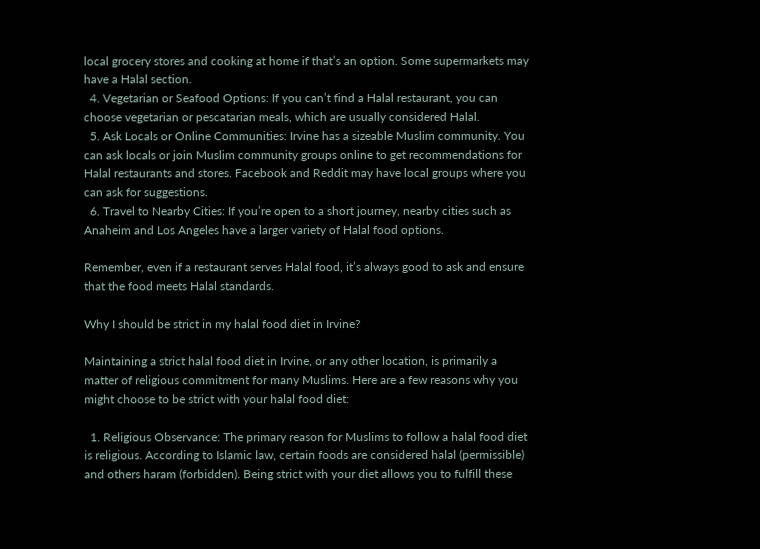local grocery stores and cooking at home if that’s an option. Some supermarkets may have a Halal section.
  4. Vegetarian or Seafood Options: If you can’t find a Halal restaurant, you can choose vegetarian or pescatarian meals, which are usually considered Halal.
  5. Ask Locals or Online Communities: Irvine has a sizeable Muslim community. You can ask locals or join Muslim community groups online to get recommendations for Halal restaurants and stores. Facebook and Reddit may have local groups where you can ask for suggestions.
  6. Travel to Nearby Cities: If you’re open to a short journey, nearby cities such as Anaheim and Los Angeles have a larger variety of Halal food options.

Remember, even if a restaurant serves Halal food, it’s always good to ask and ensure that the food meets Halal standards.

Why I should be strict in my halal food diet in Irvine?

Maintaining a strict halal food diet in Irvine, or any other location, is primarily a matter of religious commitment for many Muslims. Here are a few reasons why you might choose to be strict with your halal food diet:

  1. Religious Observance: The primary reason for Muslims to follow a halal food diet is religious. According to Islamic law, certain foods are considered halal (permissible) and others haram (forbidden). Being strict with your diet allows you to fulfill these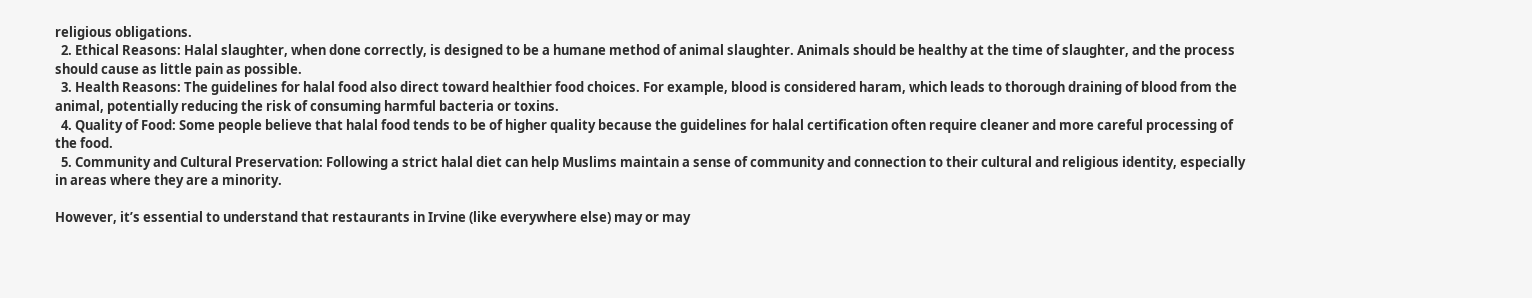religious obligations.
  2. Ethical Reasons: Halal slaughter, when done correctly, is designed to be a humane method of animal slaughter. Animals should be healthy at the time of slaughter, and the process should cause as little pain as possible.
  3. Health Reasons: The guidelines for halal food also direct toward healthier food choices. For example, blood is considered haram, which leads to thorough draining of blood from the animal, potentially reducing the risk of consuming harmful bacteria or toxins.
  4. Quality of Food: Some people believe that halal food tends to be of higher quality because the guidelines for halal certification often require cleaner and more careful processing of the food.
  5. Community and Cultural Preservation: Following a strict halal diet can help Muslims maintain a sense of community and connection to their cultural and religious identity, especially in areas where they are a minority.

However, it’s essential to understand that restaurants in Irvine (like everywhere else) may or may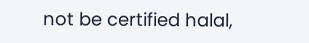not be certified halal,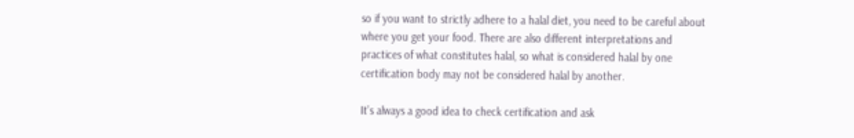so if you want to strictly adhere to a halal diet, you need to be careful about where you get your food. There are also different interpretations and practices of what constitutes halal, so what is considered halal by one certification body may not be considered halal by another.

It’s always a good idea to check certification and ask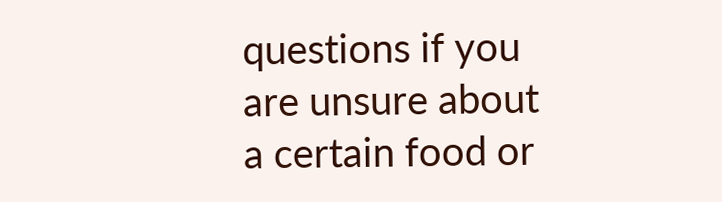questions if you are unsure about a certain food or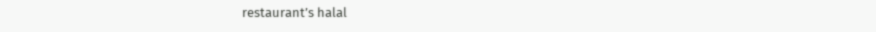restaurant’s halal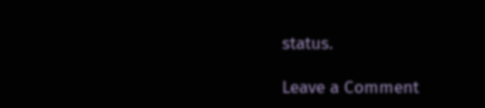status.

Leave a Comment